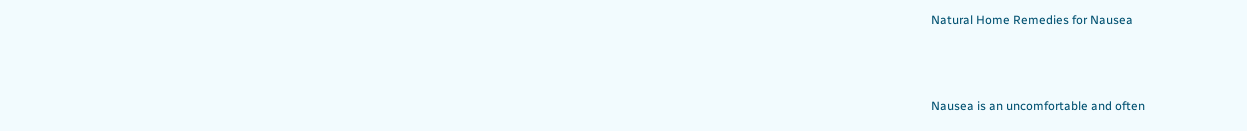Natural Home Remedies for Nausea



Nausea is an uncomfortable and often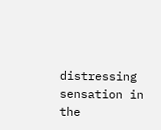distressing sensation in the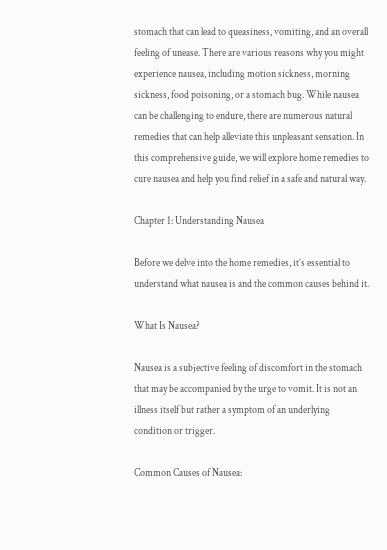stomach that can lead to queasiness, vomiting, and an overall feeling of unease. There are various reasons why you might experience nausea, including motion sickness, morning sickness, food poisoning, or a stomach bug. While nausea can be challenging to endure, there are numerous natural remedies that can help alleviate this unpleasant sensation. In this comprehensive guide, we will explore home remedies to cure nausea and help you find relief in a safe and natural way.

Chapter 1: Understanding Nausea

Before we delve into the home remedies, it’s essential to understand what nausea is and the common causes behind it.

What Is Nausea?

Nausea is a subjective feeling of discomfort in the stomach that may be accompanied by the urge to vomit. It is not an illness itself but rather a symptom of an underlying condition or trigger.

Common Causes of Nausea: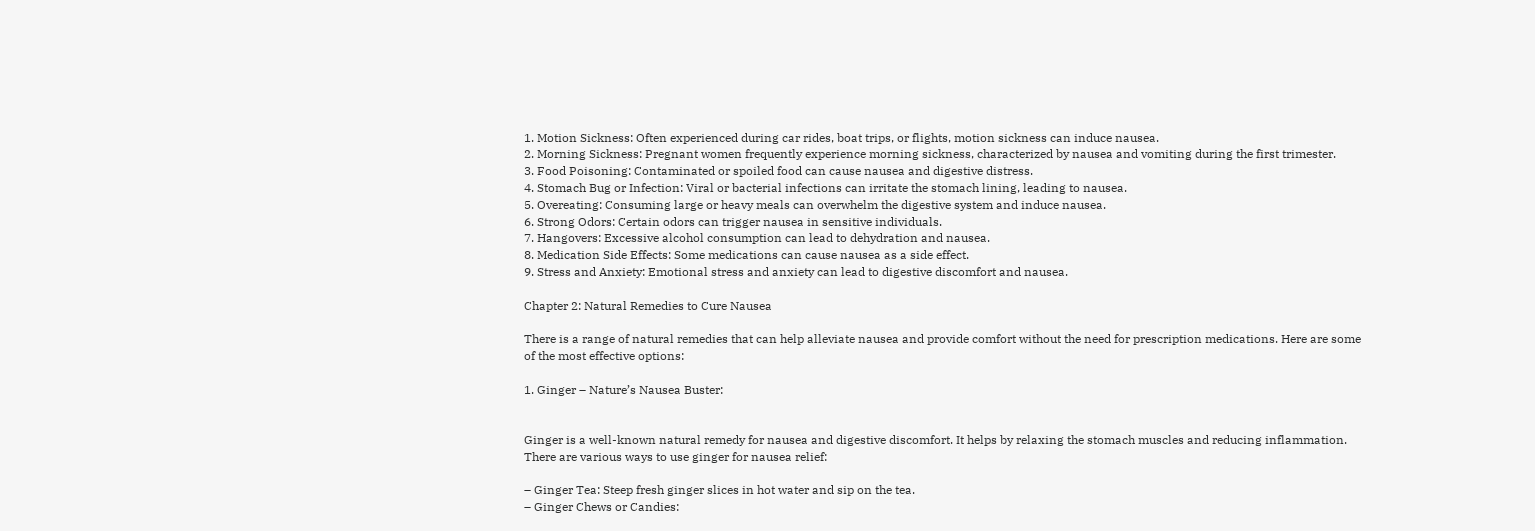1. Motion Sickness: Often experienced during car rides, boat trips, or flights, motion sickness can induce nausea.
2. Morning Sickness: Pregnant women frequently experience morning sickness, characterized by nausea and vomiting during the first trimester.
3. Food Poisoning: Contaminated or spoiled food can cause nausea and digestive distress.
4. Stomach Bug or Infection: Viral or bacterial infections can irritate the stomach lining, leading to nausea.
5. Overeating: Consuming large or heavy meals can overwhelm the digestive system and induce nausea.
6. Strong Odors: Certain odors can trigger nausea in sensitive individuals.
7. Hangovers: Excessive alcohol consumption can lead to dehydration and nausea.
8. Medication Side Effects: Some medications can cause nausea as a side effect.
9. Stress and Anxiety: Emotional stress and anxiety can lead to digestive discomfort and nausea.

Chapter 2: Natural Remedies to Cure Nausea

There is a range of natural remedies that can help alleviate nausea and provide comfort without the need for prescription medications. Here are some of the most effective options:

1. Ginger – Nature’s Nausea Buster:


Ginger is a well-known natural remedy for nausea and digestive discomfort. It helps by relaxing the stomach muscles and reducing inflammation. There are various ways to use ginger for nausea relief:

– Ginger Tea: Steep fresh ginger slices in hot water and sip on the tea.
– Ginger Chews or Candies: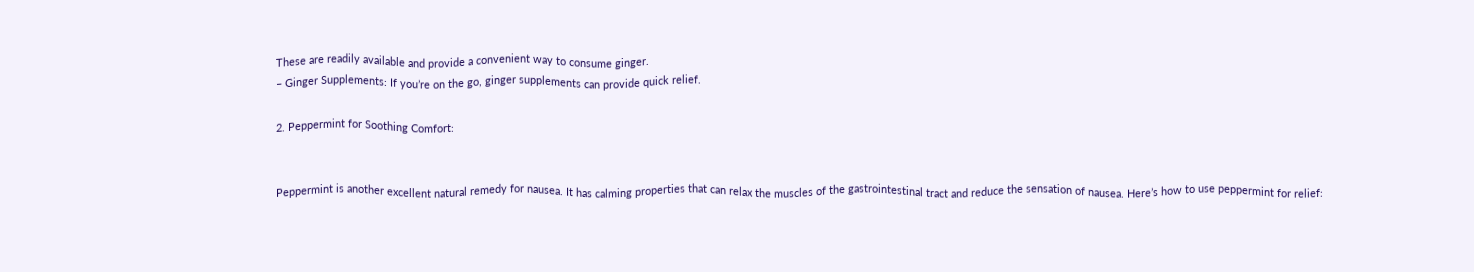These are readily available and provide a convenient way to consume ginger.
– Ginger Supplements: If you’re on the go, ginger supplements can provide quick relief.

2. Peppermint for Soothing Comfort:


Peppermint is another excellent natural remedy for nausea. It has calming properties that can relax the muscles of the gastrointestinal tract and reduce the sensation of nausea. Here’s how to use peppermint for relief: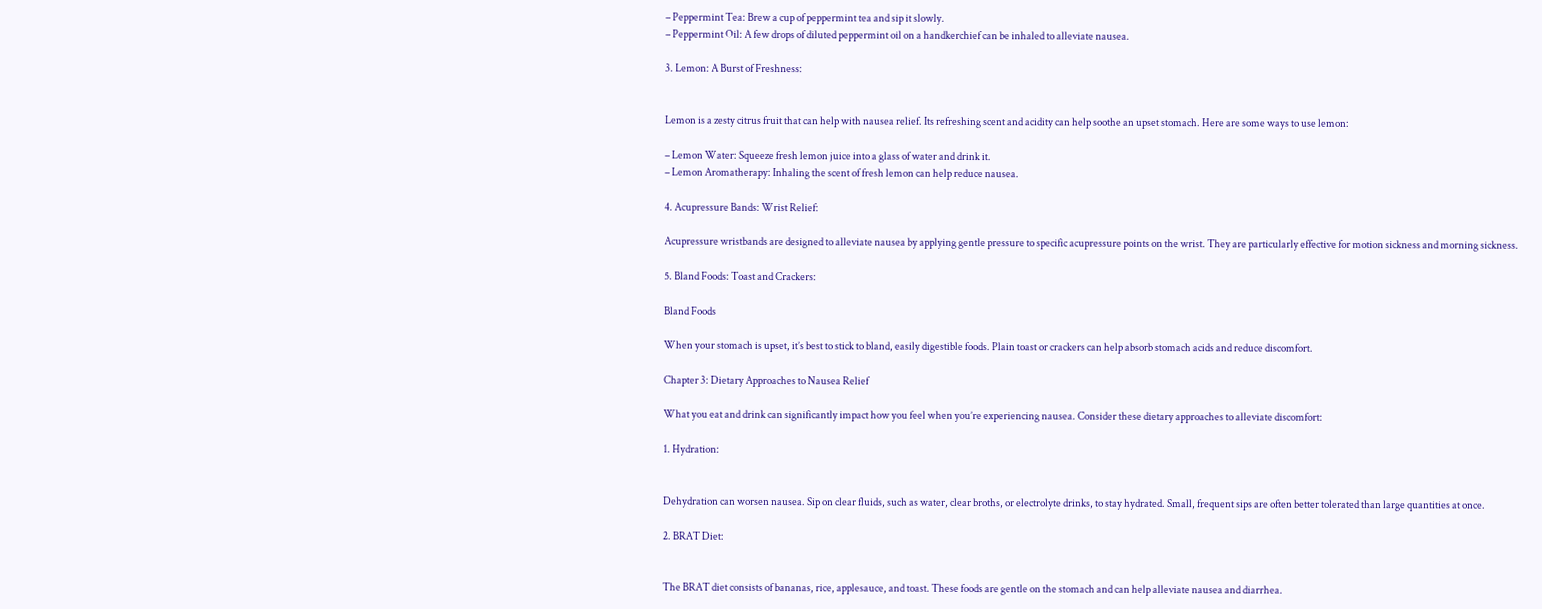– Peppermint Tea: Brew a cup of peppermint tea and sip it slowly.
– Peppermint Oil: A few drops of diluted peppermint oil on a handkerchief can be inhaled to alleviate nausea.

3. Lemon: A Burst of Freshness:


Lemon is a zesty citrus fruit that can help with nausea relief. Its refreshing scent and acidity can help soothe an upset stomach. Here are some ways to use lemon:

– Lemon Water: Squeeze fresh lemon juice into a glass of water and drink it.
– Lemon Aromatherapy: Inhaling the scent of fresh lemon can help reduce nausea.

4. Acupressure Bands: Wrist Relief:

Acupressure wristbands are designed to alleviate nausea by applying gentle pressure to specific acupressure points on the wrist. They are particularly effective for motion sickness and morning sickness.

5. Bland Foods: Toast and Crackers:

Bland Foods

When your stomach is upset, it’s best to stick to bland, easily digestible foods. Plain toast or crackers can help absorb stomach acids and reduce discomfort.

Chapter 3: Dietary Approaches to Nausea Relief

What you eat and drink can significantly impact how you feel when you’re experiencing nausea. Consider these dietary approaches to alleviate discomfort:

1. Hydration:


Dehydration can worsen nausea. Sip on clear fluids, such as water, clear broths, or electrolyte drinks, to stay hydrated. Small, frequent sips are often better tolerated than large quantities at once.

2. BRAT Diet:


The BRAT diet consists of bananas, rice, applesauce, and toast. These foods are gentle on the stomach and can help alleviate nausea and diarrhea.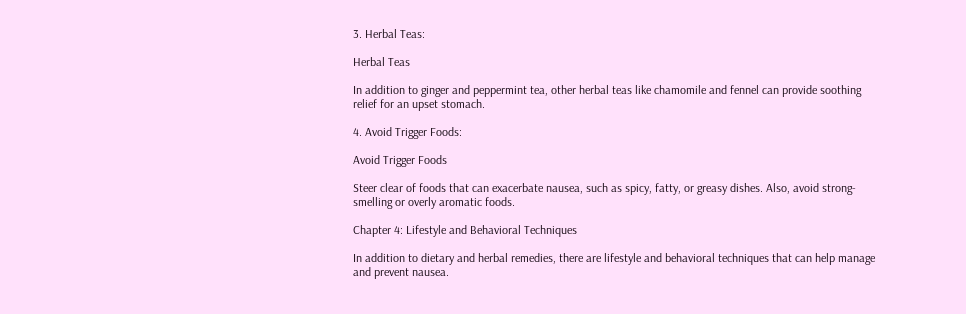3. Herbal Teas:

Herbal Teas

In addition to ginger and peppermint tea, other herbal teas like chamomile and fennel can provide soothing relief for an upset stomach.

4. Avoid Trigger Foods:

Avoid Trigger Foods

Steer clear of foods that can exacerbate nausea, such as spicy, fatty, or greasy dishes. Also, avoid strong-smelling or overly aromatic foods.

Chapter 4: Lifestyle and Behavioral Techniques

In addition to dietary and herbal remedies, there are lifestyle and behavioral techniques that can help manage and prevent nausea.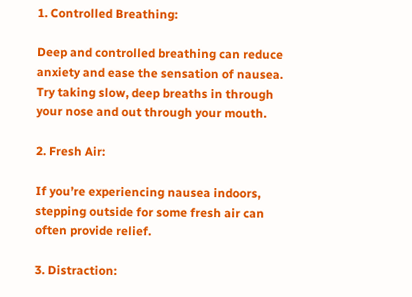1. Controlled Breathing:

Deep and controlled breathing can reduce anxiety and ease the sensation of nausea. Try taking slow, deep breaths in through your nose and out through your mouth.

2. Fresh Air:

If you’re experiencing nausea indoors, stepping outside for some fresh air can often provide relief.

3. Distraction: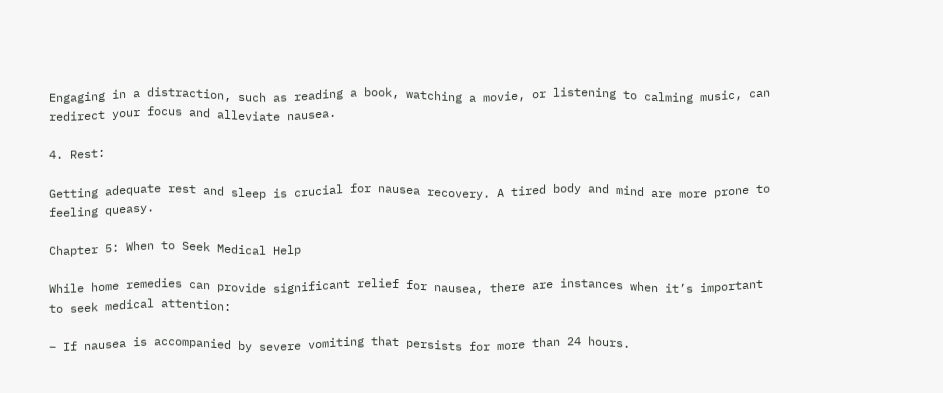Engaging in a distraction, such as reading a book, watching a movie, or listening to calming music, can redirect your focus and alleviate nausea.

4. Rest:

Getting adequate rest and sleep is crucial for nausea recovery. A tired body and mind are more prone to feeling queasy.

Chapter 5: When to Seek Medical Help

While home remedies can provide significant relief for nausea, there are instances when it’s important to seek medical attention:

– If nausea is accompanied by severe vomiting that persists for more than 24 hours.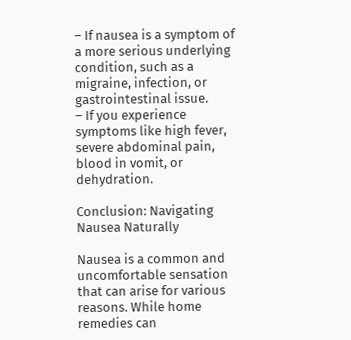– If nausea is a symptom of a more serious underlying condition, such as a migraine, infection, or gastrointestinal issue.
– If you experience symptoms like high fever, severe abdominal pain, blood in vomit, or dehydration.

Conclusion: Navigating Nausea Naturally

Nausea is a common and uncomfortable sensation that can arise for various reasons. While home remedies can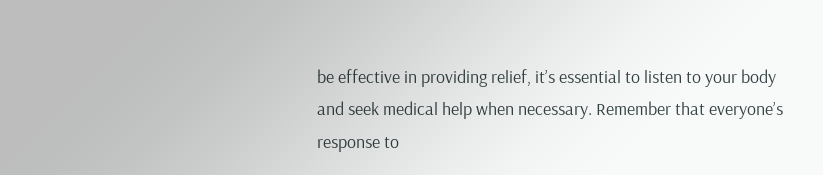be effective in providing relief, it’s essential to listen to your body and seek medical help when necessary. Remember that everyone’s response to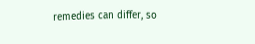remedies can differ, so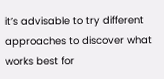it’s advisable to try different approaches to discover what works best for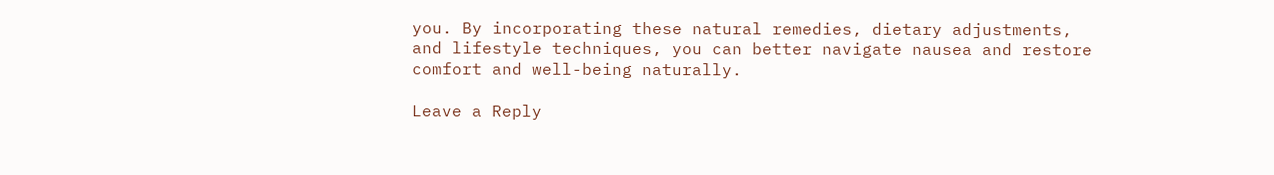you. By incorporating these natural remedies, dietary adjustments, and lifestyle techniques, you can better navigate nausea and restore comfort and well-being naturally.

Leave a Reply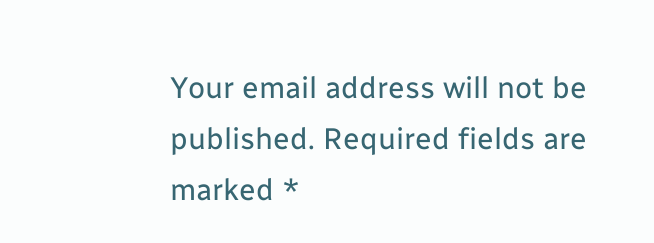Your email address will not be published. Required fields are marked *